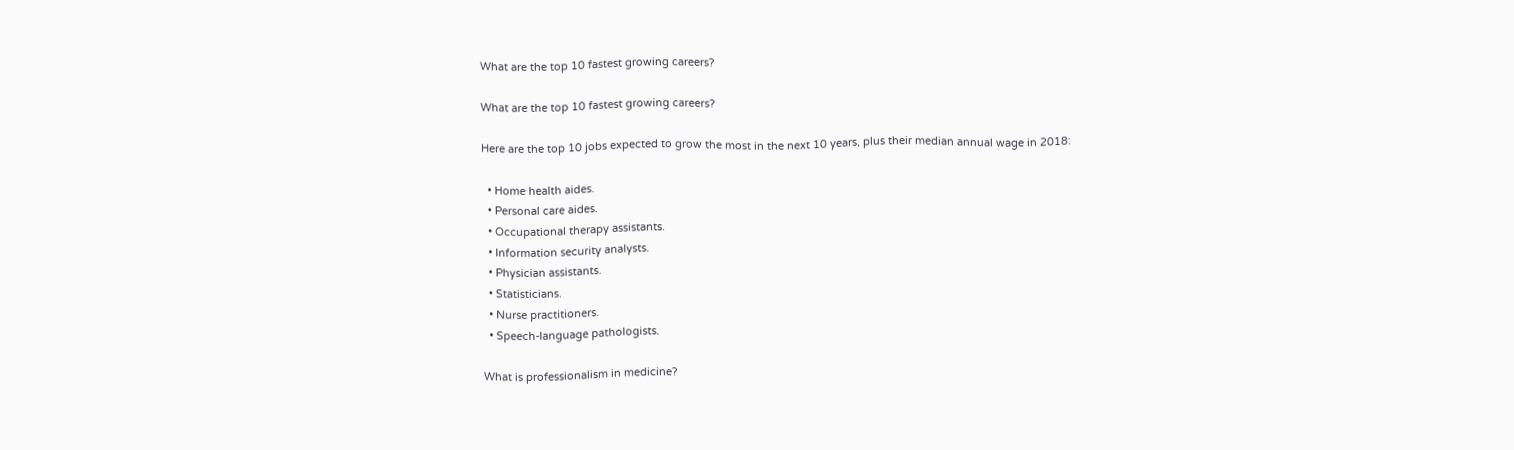What are the top 10 fastest growing careers?

What are the top 10 fastest growing careers?

Here are the top 10 jobs expected to grow the most in the next 10 years, plus their median annual wage in 2018:

  • Home health aides.
  • Personal care aides.
  • Occupational therapy assistants.
  • Information security analysts.
  • Physician assistants.
  • Statisticians.
  • Nurse practitioners.
  • Speech-language pathologists.

What is professionalism in medicine?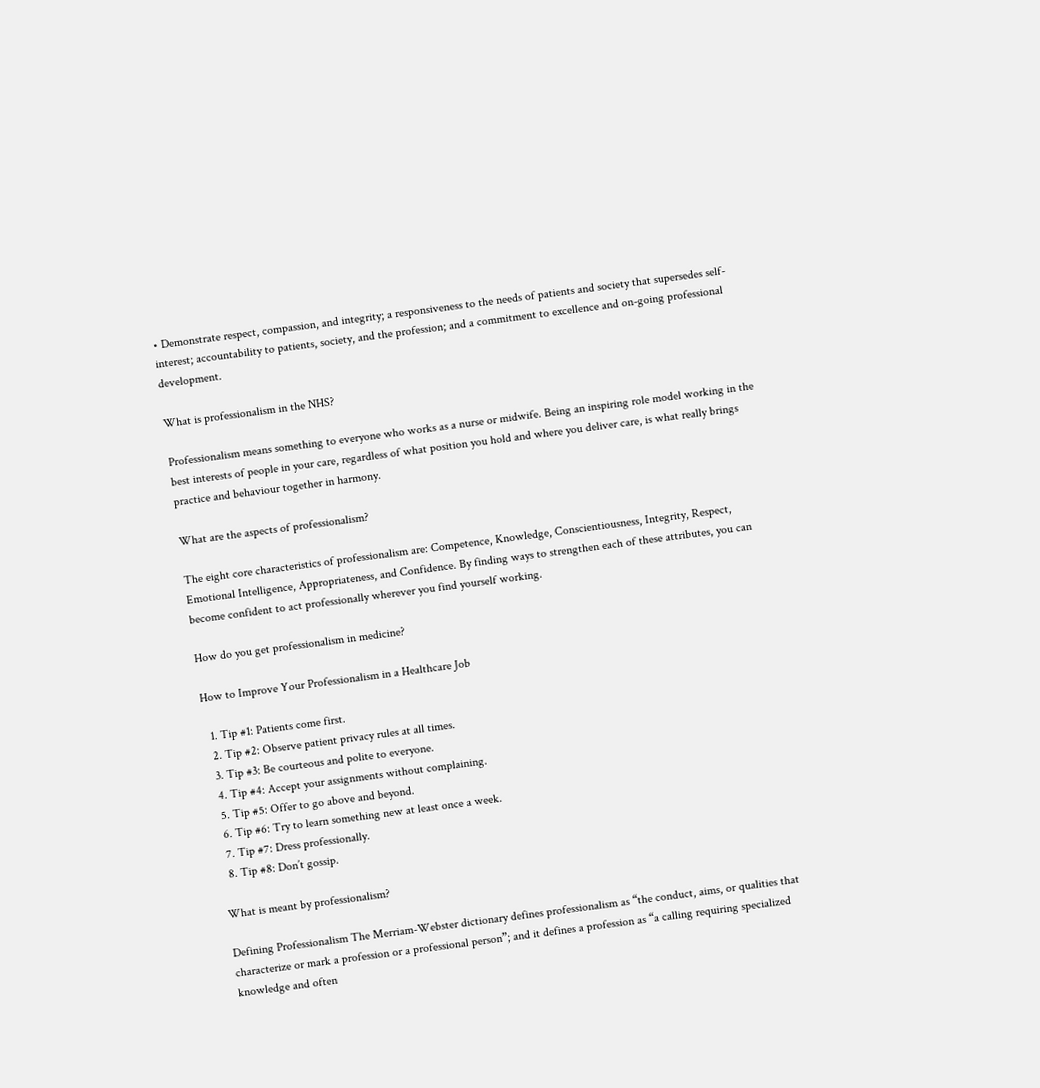• Demonstrate respect, compassion, and integrity; a responsiveness to the needs of patients and society that supersedes self-interest; accountability to patients, society, and the profession; and a commitment to excellence and on-going professional development.

What is professionalism in the NHS?

Professionalism means something to everyone who works as a nurse or midwife. Being an inspiring role model working in the best interests of people in your care, regardless of what position you hold and where you deliver care, is what really brings practice and behaviour together in harmony.

What are the aspects of professionalism?

The eight core characteristics of professionalism are: Competence, Knowledge, Conscientiousness, Integrity, Respect, Emotional Intelligence, Appropriateness, and Confidence. By finding ways to strengthen each of these attributes, you can become confident to act professionally wherever you find yourself working.

How do you get professionalism in medicine?

How to Improve Your Professionalism in a Healthcare Job

  1. Tip #1: Patients come first.
  2. Tip #2: Observe patient privacy rules at all times.
  3. Tip #3: Be courteous and polite to everyone.
  4. Tip #4: Accept your assignments without complaining.
  5. Tip #5: Offer to go above and beyond.
  6. Tip #6: Try to learn something new at least once a week.
  7. Tip #7: Dress professionally.
  8. Tip #8: Don’t gossip.

What is meant by professionalism?

Defining Professionalism The Merriam-Webster dictionary defines professionalism as “the conduct, aims, or qualities that characterize or mark a profession or a professional person”; and it defines a profession as “a calling requiring specialized knowledge and often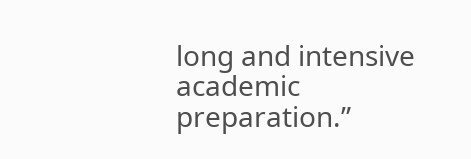long and intensive academic preparation.”